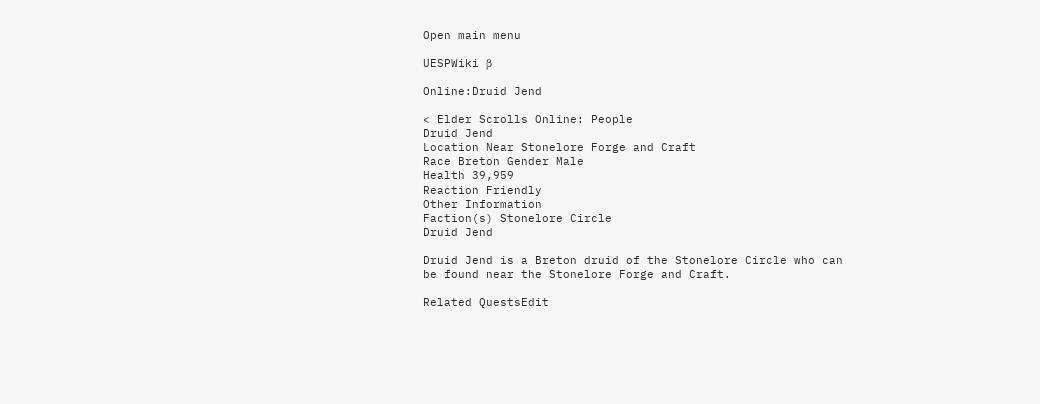Open main menu

UESPWiki β

Online:Druid Jend

< Elder Scrolls Online: People
Druid Jend
Location Near Stonelore Forge and Craft
Race Breton Gender Male
Health 39,959
Reaction Friendly
Other Information
Faction(s) Stonelore Circle
Druid Jend

Druid Jend is a Breton druid of the Stonelore Circle who can be found near the Stonelore Forge and Craft.

Related QuestsEdit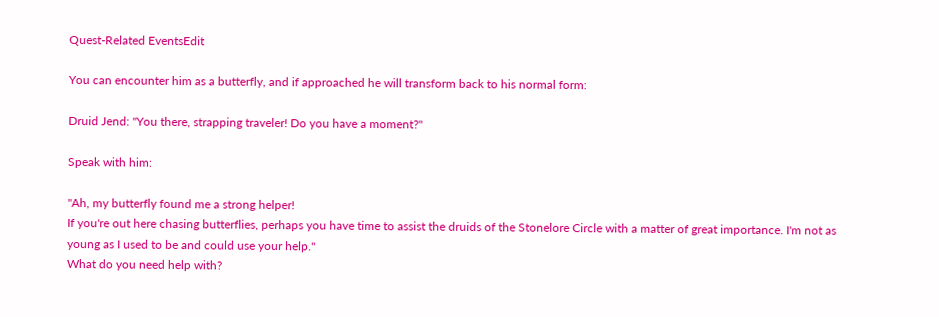Quest-Related EventsEdit

You can encounter him as a butterfly, and if approached he will transform back to his normal form:

Druid Jend: "You there, strapping traveler! Do you have a moment?"

Speak with him:

"Ah, my butterfly found me a strong helper!
If you're out here chasing butterflies, perhaps you have time to assist the druids of the Stonelore Circle with a matter of great importance. I'm not as young as I used to be and could use your help."
What do you need help with?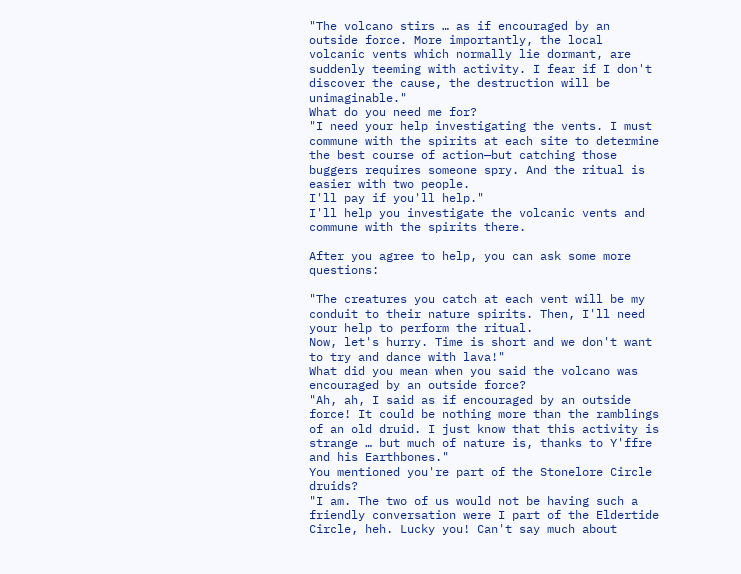"The volcano stirs … as if encouraged by an outside force. More importantly, the local volcanic vents which normally lie dormant, are suddenly teeming with activity. I fear if I don't discover the cause, the destruction will be unimaginable."
What do you need me for?
"I need your help investigating the vents. I must commune with the spirits at each site to determine the best course of action—but catching those buggers requires someone spry. And the ritual is easier with two people.
I'll pay if you'll help."
I'll help you investigate the volcanic vents and commune with the spirits there.

After you agree to help, you can ask some more questions:

"The creatures you catch at each vent will be my conduit to their nature spirits. Then, I'll need your help to perform the ritual.
Now, let's hurry. Time is short and we don't want to try and dance with lava!"
What did you mean when you said the volcano was encouraged by an outside force?
"Ah, ah, I said as if encouraged by an outside force! It could be nothing more than the ramblings of an old druid. I just know that this activity is strange … but much of nature is, thanks to Y'ffre and his Earthbones."
You mentioned you're part of the Stonelore Circle druids?
"I am. The two of us would not be having such a friendly conversation were I part of the Eldertide Circle, heh. Lucky you! Can't say much about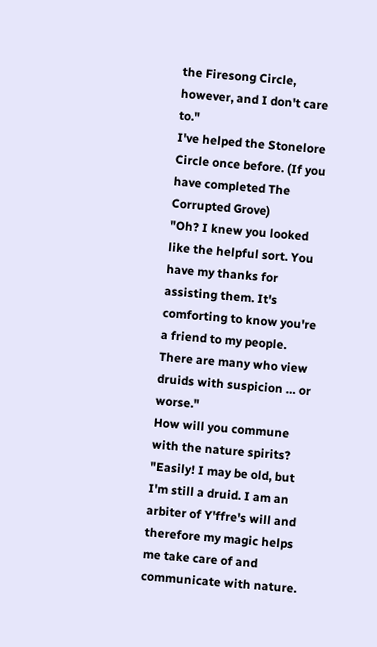the Firesong Circle, however, and I don't care to."
I've helped the Stonelore Circle once before. (If you have completed The Corrupted Grove)
"Oh? I knew you looked like the helpful sort. You have my thanks for assisting them. It's comforting to know you're a friend to my people. There are many who view druids with suspicion … or worse."
How will you commune with the nature spirits?
"Easily! I may be old, but I'm still a druid. I am an arbiter of Y'ffre's will and therefore my magic helps me take care of and communicate with nature.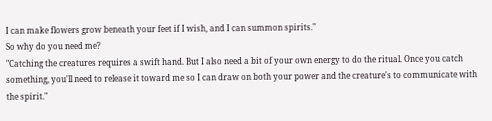I can make flowers grow beneath your feet if I wish, and I can summon spirits."
So why do you need me?
"Catching the creatures requires a swift hand. But I also need a bit of your own energy to do the ritual. Once you catch something, you'll need to release it toward me so I can draw on both your power and the creature's to communicate with the spirit."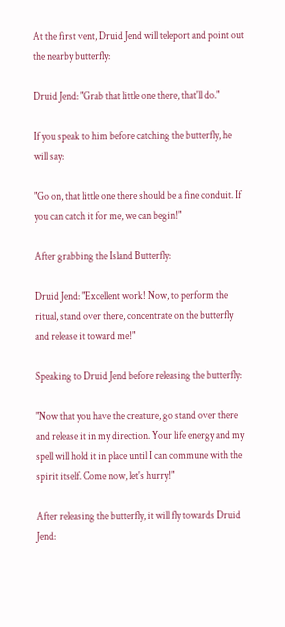At the first vent, Druid Jend will teleport and point out the nearby butterfly:

Druid Jend: "Grab that little one there, that'll do."

If you speak to him before catching the butterfly, he will say:

"Go on, that little one there should be a fine conduit. If you can catch it for me, we can begin!"

After grabbing the Island Butterfly:

Druid Jend: "Excellent work! Now, to perform the ritual, stand over there, concentrate on the butterfly and release it toward me!"

Speaking to Druid Jend before releasing the butterfly:

"Now that you have the creature, go stand over there and release it in my direction. Your life energy and my spell will hold it in place until I can commune with the spirit itself. Come now, let's hurry!"

After releasing the butterfly, it will fly towards Druid Jend: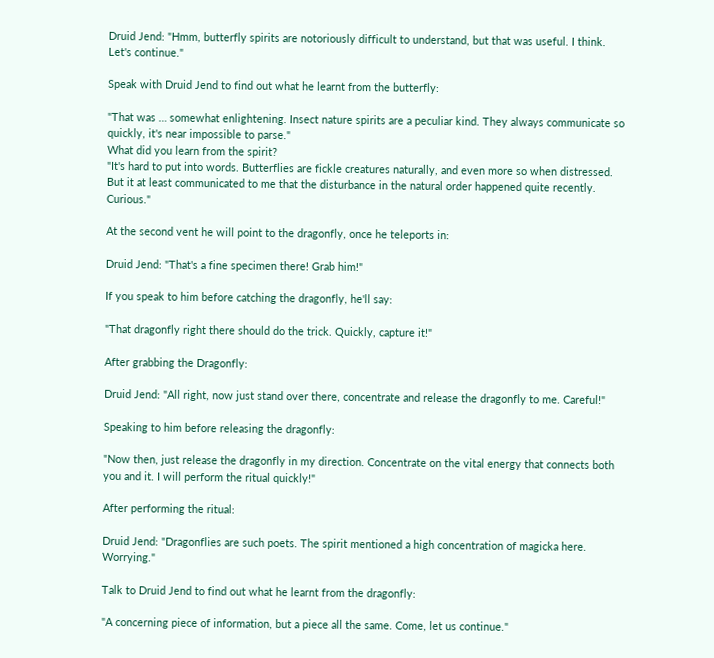Druid Jend: "Hmm, butterfly spirits are notoriously difficult to understand, but that was useful. I think. Let's continue."

Speak with Druid Jend to find out what he learnt from the butterfly:

"That was … somewhat enlightening. Insect nature spirits are a peculiar kind. They always communicate so quickly, it's near impossible to parse."
What did you learn from the spirit?
"It's hard to put into words. Butterflies are fickle creatures naturally, and even more so when distressed. But it at least communicated to me that the disturbance in the natural order happened quite recently. Curious."

At the second vent he will point to the dragonfly, once he teleports in:

Druid Jend: "That's a fine specimen there! Grab him!"

If you speak to him before catching the dragonfly, he'll say:

"That dragonfly right there should do the trick. Quickly, capture it!"

After grabbing the Dragonfly:

Druid Jend: "All right, now just stand over there, concentrate and release the dragonfly to me. Careful!"

Speaking to him before releasing the dragonfly:

"Now then, just release the dragonfly in my direction. Concentrate on the vital energy that connects both you and it. I will perform the ritual quickly!"

After performing the ritual:

Druid Jend: "Dragonflies are such poets. The spirit mentioned a high concentration of magicka here. Worrying."

Talk to Druid Jend to find out what he learnt from the dragonfly:

"A concerning piece of information, but a piece all the same. Come, let us continue."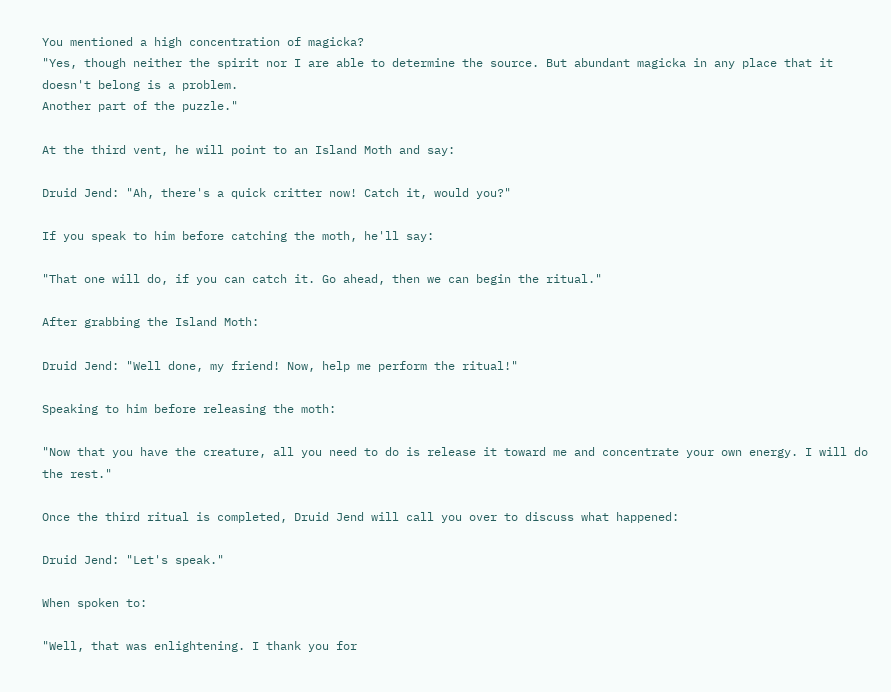You mentioned a high concentration of magicka?
"Yes, though neither the spirit nor I are able to determine the source. But abundant magicka in any place that it doesn't belong is a problem.
Another part of the puzzle."

At the third vent, he will point to an Island Moth and say:

Druid Jend: "Ah, there's a quick critter now! Catch it, would you?"

If you speak to him before catching the moth, he'll say:

"That one will do, if you can catch it. Go ahead, then we can begin the ritual."

After grabbing the Island Moth:

Druid Jend: "Well done, my friend! Now, help me perform the ritual!"

Speaking to him before releasing the moth:

"Now that you have the creature, all you need to do is release it toward me and concentrate your own energy. I will do the rest."

Once the third ritual is completed, Druid Jend will call you over to discuss what happened:

Druid Jend: "Let's speak."

When spoken to:

"Well, that was enlightening. I thank you for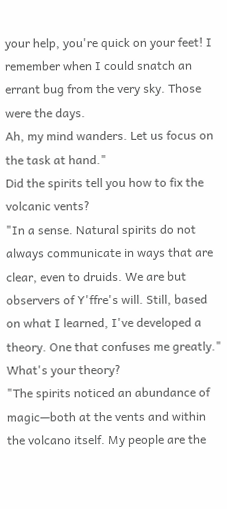your help, you're quick on your feet! I remember when I could snatch an errant bug from the very sky. Those were the days.
Ah, my mind wanders. Let us focus on the task at hand."
Did the spirits tell you how to fix the volcanic vents?
"In a sense. Natural spirits do not always communicate in ways that are clear, even to druids. We are but observers of Y'ffre's will. Still, based on what I learned, I've developed a theory. One that confuses me greatly."
What's your theory?
"The spirits noticed an abundance of magic—both at the vents and within the volcano itself. My people are the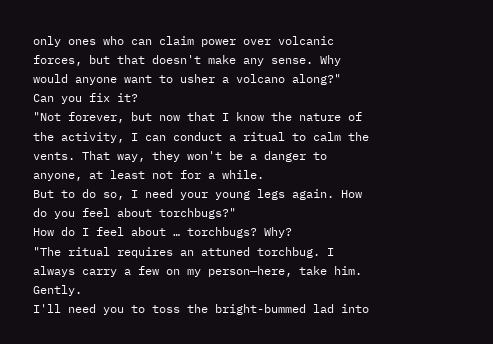only ones who can claim power over volcanic forces, but that doesn't make any sense. Why would anyone want to usher a volcano along?"
Can you fix it?
"Not forever, but now that I know the nature of the activity, I can conduct a ritual to calm the vents. That way, they won't be a danger to anyone, at least not for a while.
But to do so, I need your young legs again. How do you feel about torchbugs?"
How do I feel about … torchbugs? Why?
"The ritual requires an attuned torchbug. I always carry a few on my person—here, take him. Gently.
I'll need you to toss the bright-bummed lad into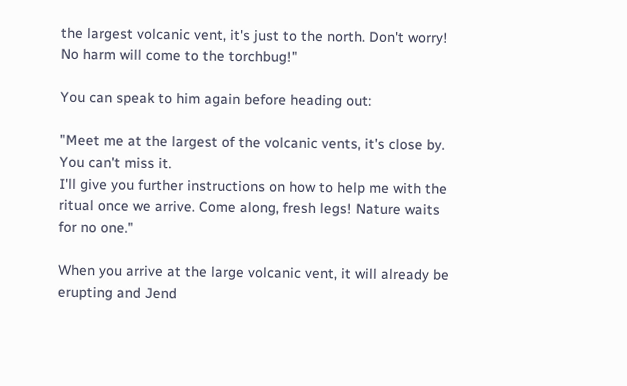the largest volcanic vent, it's just to the north. Don't worry! No harm will come to the torchbug!"

You can speak to him again before heading out:

"Meet me at the largest of the volcanic vents, it's close by. You can't miss it.
I'll give you further instructions on how to help me with the ritual once we arrive. Come along, fresh legs! Nature waits for no one."

When you arrive at the large volcanic vent, it will already be erupting and Jend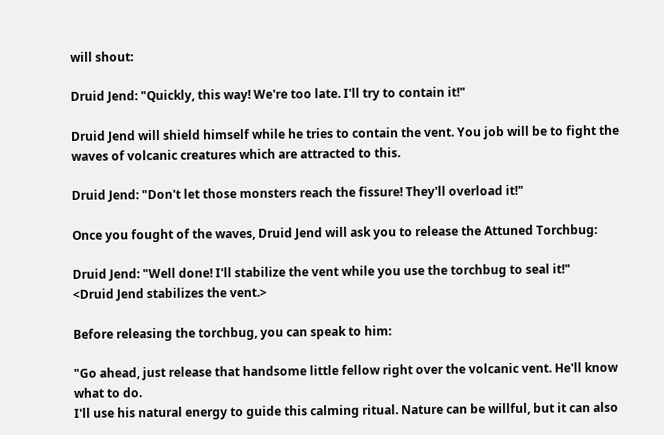will shout:

Druid Jend: "Quickly, this way! We're too late. I'll try to contain it!"

Druid Jend will shield himself while he tries to contain the vent. You job will be to fight the waves of volcanic creatures which are attracted to this.

Druid Jend: "Don't let those monsters reach the fissure! They'll overload it!"

Once you fought of the waves, Druid Jend will ask you to release the Attuned Torchbug:

Druid Jend: "Well done! I'll stabilize the vent while you use the torchbug to seal it!"
<Druid Jend stabilizes the vent.>

Before releasing the torchbug, you can speak to him:

"Go ahead, just release that handsome little fellow right over the volcanic vent. He'll know what to do.
I'll use his natural energy to guide this calming ritual. Nature can be willful, but it can also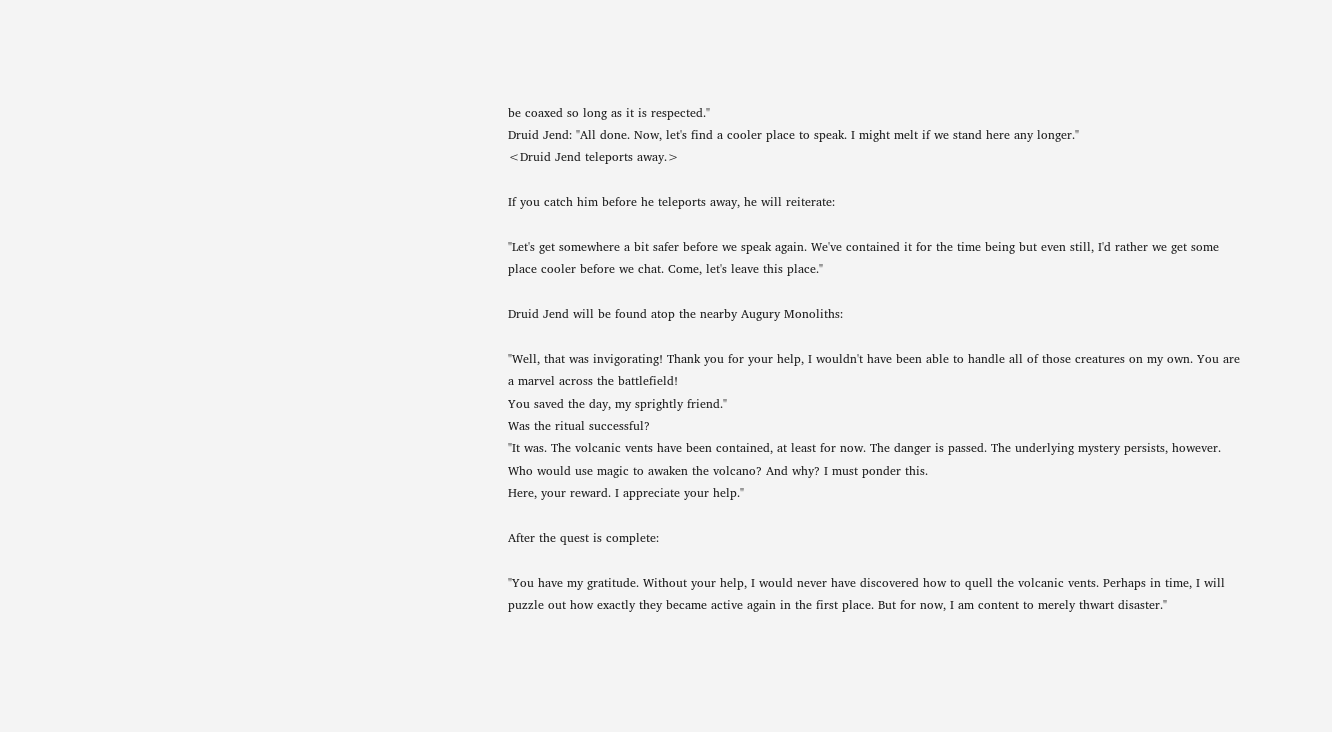be coaxed so long as it is respected."
Druid Jend: "All done. Now, let's find a cooler place to speak. I might melt if we stand here any longer."
<Druid Jend teleports away.>

If you catch him before he teleports away, he will reiterate:

"Let's get somewhere a bit safer before we speak again. We've contained it for the time being but even still, I'd rather we get some place cooler before we chat. Come, let's leave this place."

Druid Jend will be found atop the nearby Augury Monoliths:

"Well, that was invigorating! Thank you for your help, I wouldn't have been able to handle all of those creatures on my own. You are a marvel across the battlefield!
You saved the day, my sprightly friend."
Was the ritual successful?
"It was. The volcanic vents have been contained, at least for now. The danger is passed. The underlying mystery persists, however. Who would use magic to awaken the volcano? And why? I must ponder this.
Here, your reward. I appreciate your help."

After the quest is complete:

"You have my gratitude. Without your help, I would never have discovered how to quell the volcanic vents. Perhaps in time, I will puzzle out how exactly they became active again in the first place. But for now, I am content to merely thwart disaster."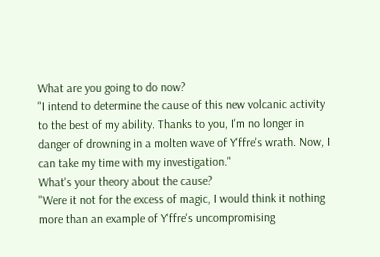What are you going to do now?
"I intend to determine the cause of this new volcanic activity to the best of my ability. Thanks to you, I'm no longer in danger of drowning in a molten wave of Y'ffre's wrath. Now, I can take my time with my investigation."
What's your theory about the cause?
"Were it not for the excess of magic, I would think it nothing more than an example of Y'ffre's uncompromising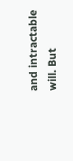and intractable will. But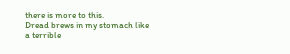there is more to this.
Dread brews in my stomach like a terrible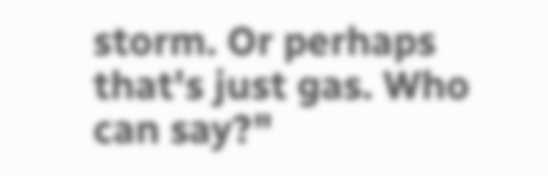storm. Or perhaps that's just gas. Who can say?"